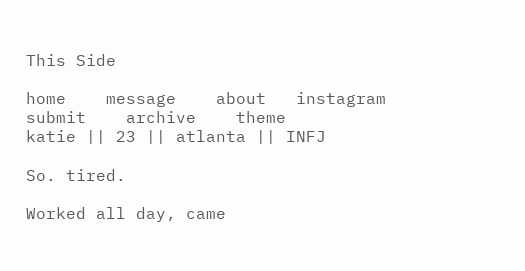This Side

home    message    about   instagram    submit    archive    theme
katie || 23 || atlanta || INFJ

So. tired.

Worked all day, came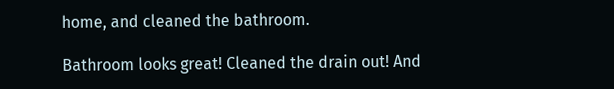home, and cleaned the bathroom.

Bathroom looks great! Cleaned the drain out! And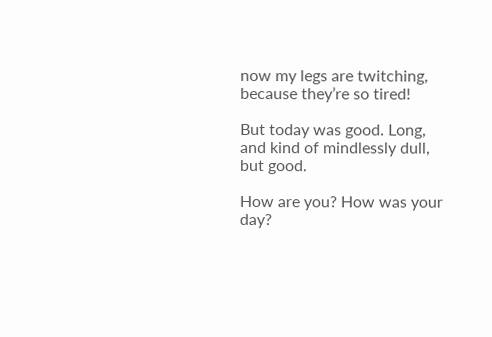now my legs are twitching, because they’re so tired!

But today was good. Long, and kind of mindlessly dull, but good.

How are you? How was your day?